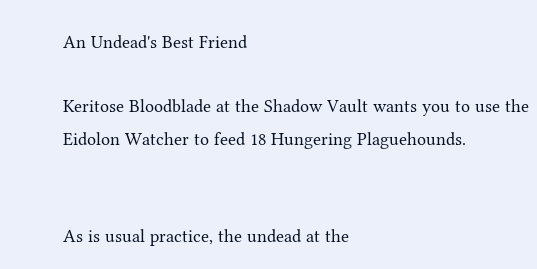An Undead's Best Friend

Keritose Bloodblade at the Shadow Vault wants you to use the Eidolon Watcher to feed 18 Hungering Plaguehounds.


As is usual practice, the undead at the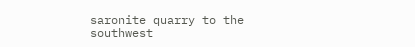saronite quarry to the southwest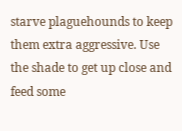starve plaguehounds to keep them extra aggressive. Use the shade to get up close and feed some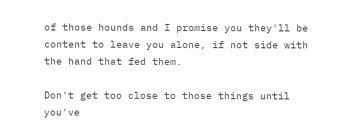of those hounds and I promise you they'll be content to leave you alone, if not side with the hand that fed them.

Don't get too close to those things until you've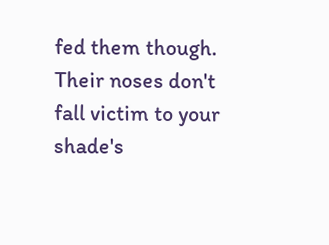fed them though. Their noses don't fall victim to your shade's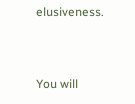elusiveness.


You will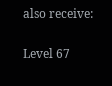also receive:

Level 67